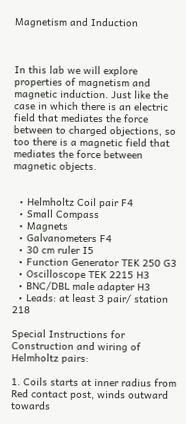Magnetism and Induction



In this lab we will explore properties of magnetism and magnetic induction. Just like the case in which there is an electric field that mediates the force between to charged objections, so too there is a magnetic field that mediates the force between magnetic objects.


  • Helmholtz Coil pair F4
  • Small Compass
  • Magnets
  • Galvanometers F4
  • 30 cm ruler I5
  • Function Generator TEK 250 G3
  • Oscilloscope TEK 2215 H3
  • BNC/DBL male adapter H3
  • Leads: at least 3 pair/ station 218

Special Instructions for Construction and wiring of Helmholtz pairs:

1. Coils starts at inner radius from Red contact post, winds outward towards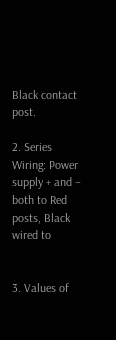Black contact post.

2. Series Wiring: Power supply + and – both to Red posts, Black wired to


3. Values of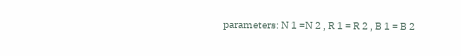parameters: N 1 =N 2 , R 1 = R 2 , B 1 = B 2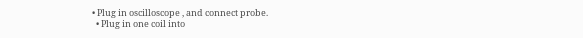• Plug in oscilloscope , and connect probe.
  • Plug in one coil into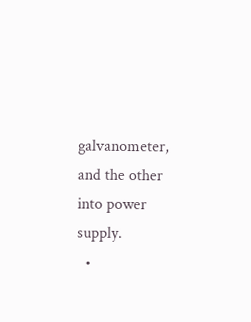galvanometer, and the other into power supply.
  •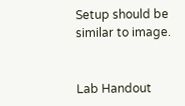Setup should be similar to image.


Lab Handout